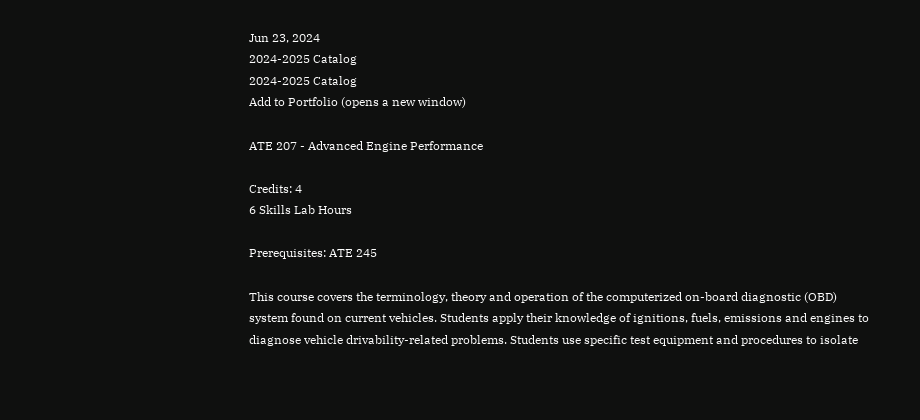Jun 23, 2024
2024-2025 Catalog
2024-2025 Catalog
Add to Portfolio (opens a new window)

ATE 207 - Advanced Engine Performance

Credits: 4
6 Skills Lab Hours

Prerequisites: ATE 245

This course covers the terminology, theory and operation of the computerized on-board diagnostic (OBD) system found on current vehicles. Students apply their knowledge of ignitions, fuels, emissions and engines to diagnose vehicle drivability-related problems. Students use specific test equipment and procedures to isolate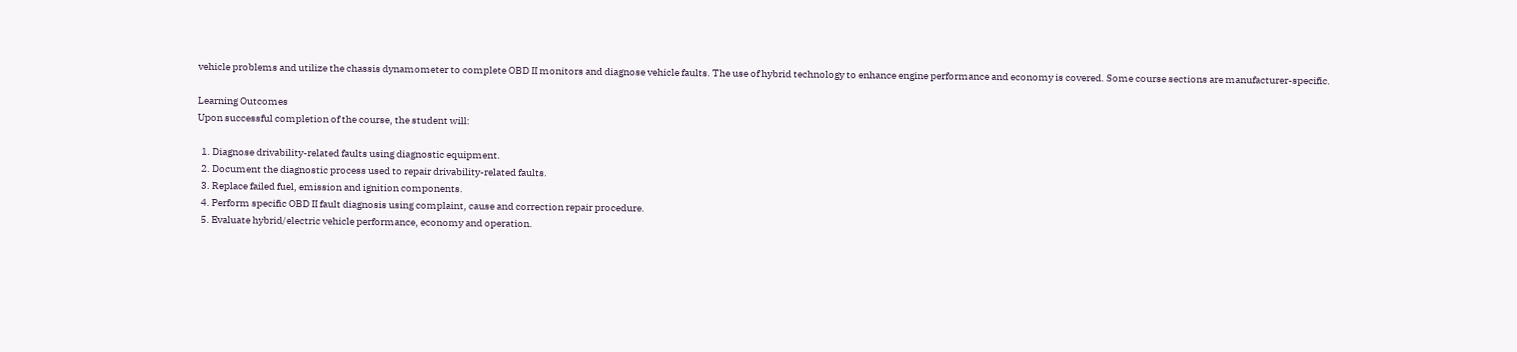vehicle problems and utilize the chassis dynamometer to complete OBD II monitors and diagnose vehicle faults. The use of hybrid technology to enhance engine performance and economy is covered. Some course sections are manufacturer-specific.

Learning Outcomes
Upon successful completion of the course, the student will:

  1. Diagnose drivability-related faults using diagnostic equipment.
  2. Document the diagnostic process used to repair drivability-related faults.
  3. Replace failed fuel, emission and ignition components.
  4. Perform specific OBD II fault diagnosis using complaint, cause and correction repair procedure.
  5. Evaluate hybrid/electric vehicle performance, economy and operation.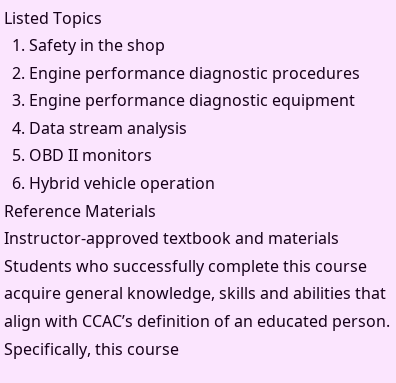Listed Topics
  1. Safety in the shop
  2. Engine performance diagnostic procedures
  3. Engine performance diagnostic equipment
  4. Data stream analysis
  5. OBD II monitors
  6. Hybrid vehicle operation
Reference Materials
Instructor-approved textbook and materials
Students who successfully complete this course acquire general knowledge, skills and abilities that align with CCAC’s definition of an educated person. Specifically, this course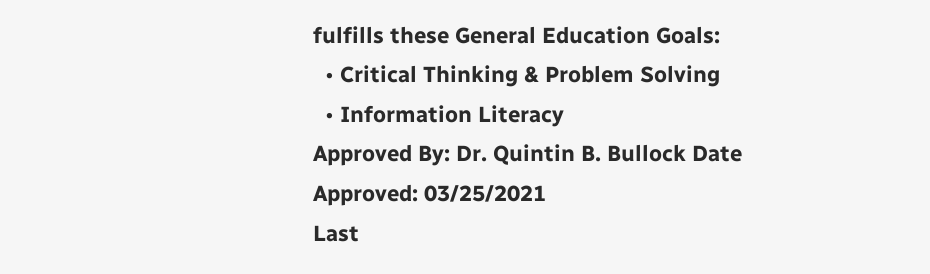fulfills these General Education Goals:
  • Critical Thinking & Problem Solving
  • Information Literacy
Approved By: Dr. Quintin B. Bullock Date Approved: 03/25/2021
Last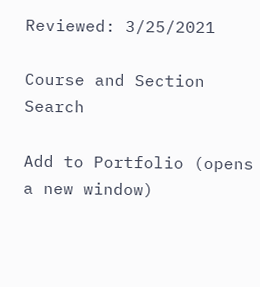Reviewed: 3/25/2021

Course and Section Search

Add to Portfolio (opens a new window)